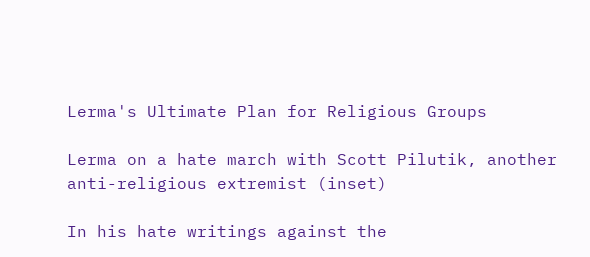Lerma's Ultimate Plan for Religious Groups

Lerma on a hate march with Scott Pilutik, another anti-religious extremist (inset)

In his hate writings against the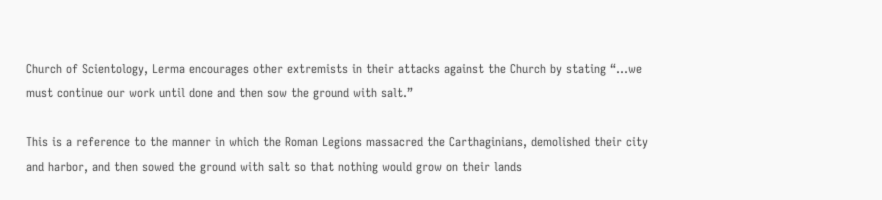Church of Scientology, Lerma encourages other extremists in their attacks against the Church by stating “…we must continue our work until done and then sow the ground with salt.”

This is a reference to the manner in which the Roman Legions massacred the Carthaginians, demolished their city and harbor, and then sowed the ground with salt so that nothing would grow on their lands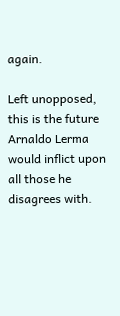again.

Left unopposed, this is the future Arnaldo Lerma would inflict upon all those he disagrees with.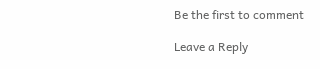Be the first to comment

Leave a Reply